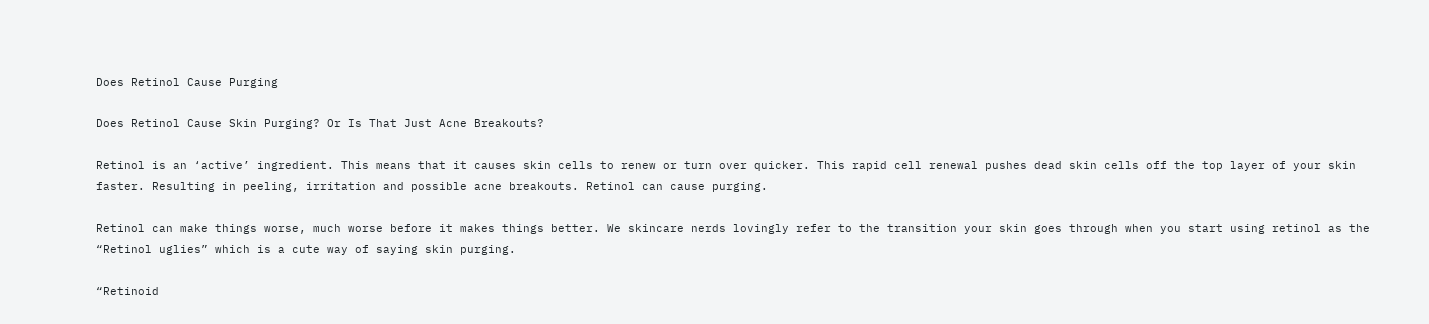Does Retinol Cause Purging

Does Retinol Cause Skin Purging? Or Is That Just Acne Breakouts?

Retinol is an ‘active’ ingredient. This means that it causes skin cells to renew or turn over quicker. This rapid cell renewal pushes dead skin cells off the top layer of your skin faster. Resulting in peeling, irritation and possible acne breakouts. Retinol can cause purging.

Retinol can make things worse, much worse before it makes things better. We skincare nerds lovingly refer to the transition your skin goes through when you start using retinol as the “Retinol uglies” which is a cute way of saying skin purging.

“Retinoid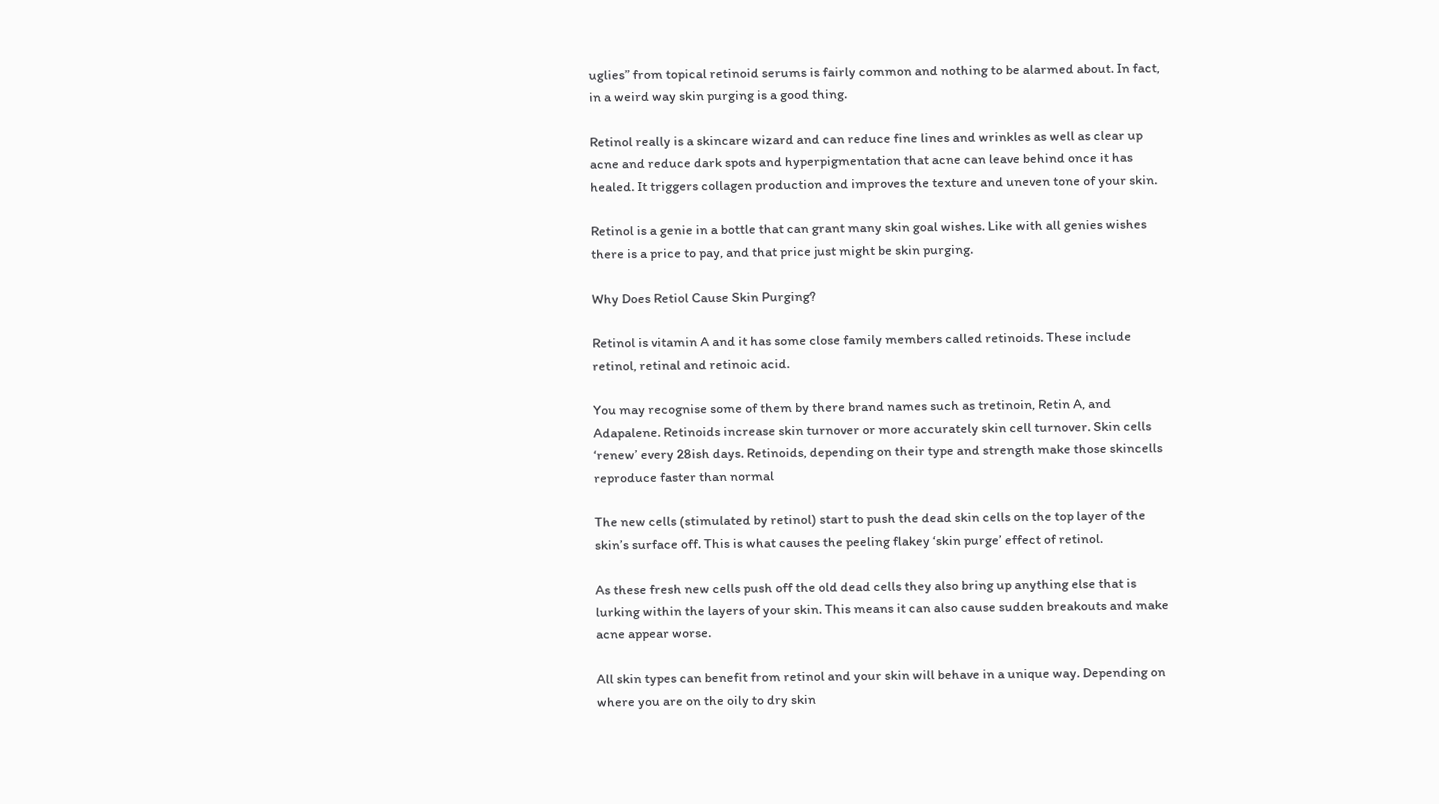uglies” from topical retinoid serums is fairly common and nothing to be alarmed about. In fact, in a weird way skin purging is a good thing.

Retinol really is a skincare wizard and can reduce fine lines and wrinkles as well as clear up acne and reduce dark spots and hyperpigmentation that acne can leave behind once it has healed. It triggers collagen production and improves the texture and uneven tone of your skin.

Retinol is a genie in a bottle that can grant many skin goal wishes. Like with all genies wishes there is a price to pay, and that price just might be skin purging.

Why Does Retiol Cause Skin Purging?

Retinol is vitamin A and it has some close family members called retinoids. These include retinol, retinal and retinoic acid.

You may recognise some of them by there brand names such as tretinoin, Retin A, and Adapalene. Retinoids increase skin turnover or more accurately skin cell turnover. Skin cells ‘renew’ every 28ish days. Retinoids, depending on their type and strength make those skincells reproduce faster than normal

The new cells (stimulated by retinol) start to push the dead skin cells on the top layer of the skin’s surface off. This is what causes the peeling flakey ‘skin purge’ effect of retinol.

As these fresh new cells push off the old dead cells they also bring up anything else that is lurking within the layers of your skin. This means it can also cause sudden breakouts and make acne appear worse.

All skin types can benefit from retinol and your skin will behave in a unique way. Depending on where you are on the oily to dry skin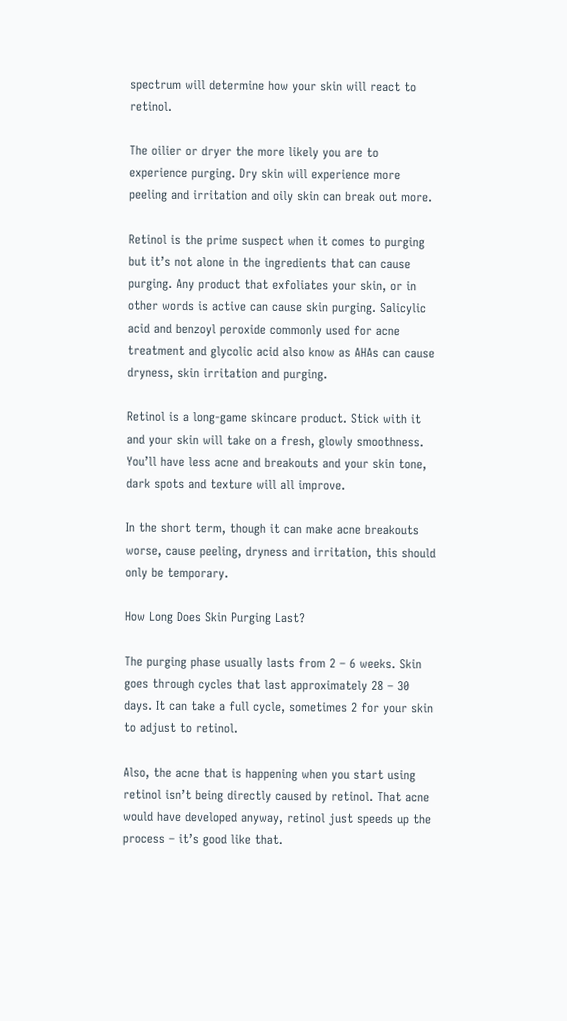spectrum will determine how your skin will react to retinol.

The oilier or dryer the more likely you are to experience purging. Dry skin will experience more peeling and irritation and oily skin can break out more.

Retinol is the prime suspect when it comes to purging but it’s not alone in the ingredients that can cause purging. Any product that exfoliates your skin, or in other words is active can cause skin purging. Salicylic acid and benzoyl peroxide commonly used for acne treatment and glycolic acid also know as AHAs can cause dryness, skin irritation and purging.

Retinol is a long-game skincare product. Stick with it and your skin will take on a fresh, glowly smoothness. You’ll have less acne and breakouts and your skin tone, dark spots and texture will all improve.

In the short term, though it can make acne breakouts worse, cause peeling, dryness and irritation, this should only be temporary.

How Long Does Skin Purging Last?

The purging phase usually lasts from 2 – 6 weeks. Skin goes through cycles that last approximately 28 – 30 days. It can take a full cycle, sometimes 2 for your skin to adjust to retinol.

Also, the acne that is happening when you start using retinol isn’t being directly caused by retinol. That acne would have developed anyway, retinol just speeds up the process – it’s good like that.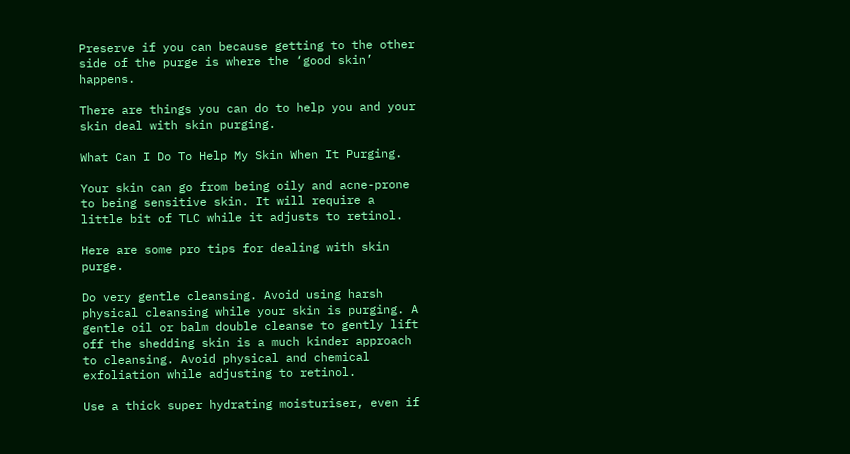Preserve if you can because getting to the other side of the purge is where the ‘good skin’ happens.

There are things you can do to help you and your skin deal with skin purging.

What Can I Do To Help My Skin When It Purging.

Your skin can go from being oily and acne-prone to being sensitive skin. It will require a little bit of TLC while it adjusts to retinol.

Here are some pro tips for dealing with skin purge.

Do very gentle cleansing. Avoid using harsh physical cleansing while your skin is purging. A gentle oil or balm double cleanse to gently lift off the shedding skin is a much kinder approach to cleansing. Avoid physical and chemical exfoliation while adjusting to retinol.

Use a thick super hydrating moisturiser, even if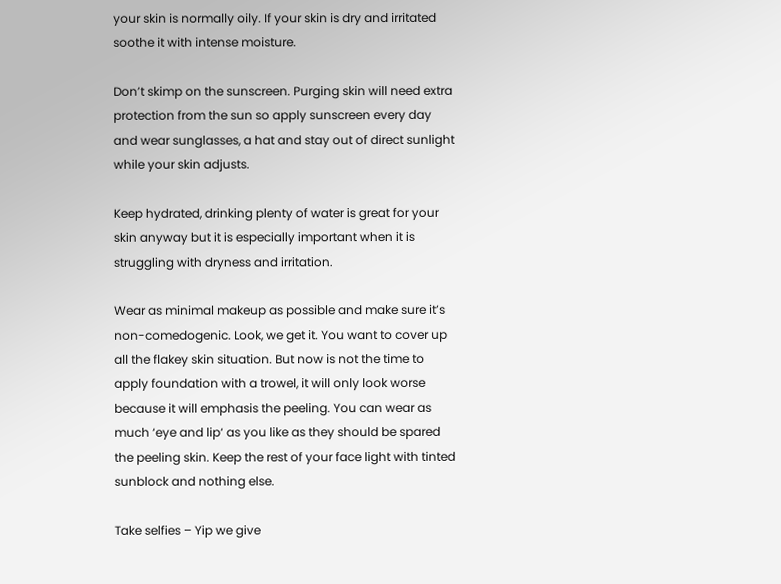your skin is normally oily. If your skin is dry and irritated soothe it with intense moisture.

Don’t skimp on the sunscreen. Purging skin will need extra protection from the sun so apply sunscreen every day and wear sunglasses, a hat and stay out of direct sunlight while your skin adjusts.

Keep hydrated, drinking plenty of water is great for your skin anyway but it is especially important when it is struggling with dryness and irritation.

Wear as minimal makeup as possible and make sure it’s non-comedogenic. Look, we get it. You want to cover up all the flakey skin situation. But now is not the time to apply foundation with a trowel, it will only look worse because it will emphasis the peeling. You can wear as much ‘eye and lip‘ as you like as they should be spared the peeling skin. Keep the rest of your face light with tinted sunblock and nothing else.

Take selfies – Yip we give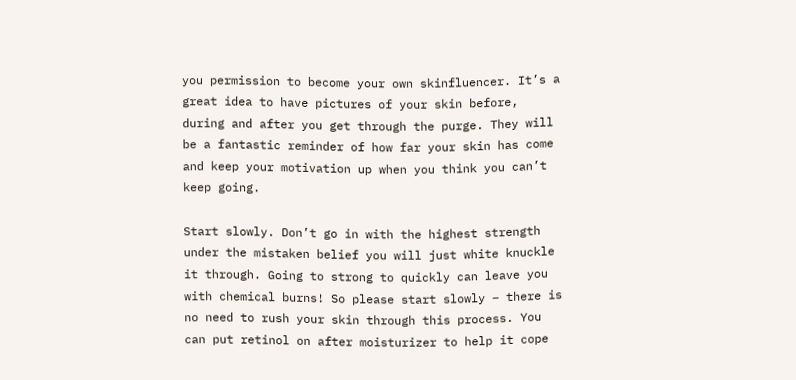you permission to become your own skinfluencer. It’s a great idea to have pictures of your skin before, during and after you get through the purge. They will be a fantastic reminder of how far your skin has come and keep your motivation up when you think you can’t keep going.

Start slowly. Don’t go in with the highest strength under the mistaken belief you will just white knuckle it through. Going to strong to quickly can leave you with chemical burns! So please start slowly – there is no need to rush your skin through this process. You can put retinol on after moisturizer to help it cope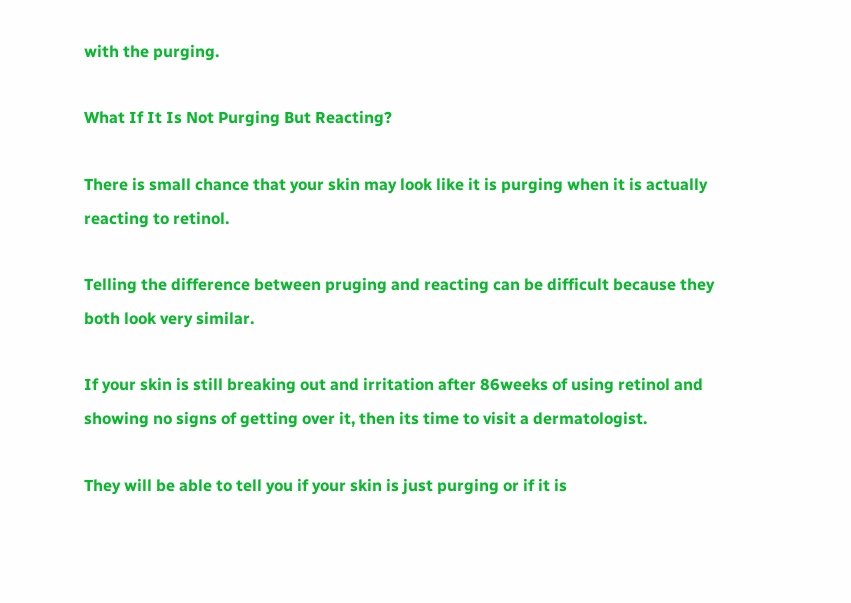with the purging.

What If It Is Not Purging But Reacting?

There is small chance that your skin may look like it is purging when it is actually reacting to retinol.

Telling the difference between pruging and reacting can be difficult because they both look very similar.

If your skin is still breaking out and irritation after 86weeks of using retinol and showing no signs of getting over it, then its time to visit a dermatologist.

They will be able to tell you if your skin is just purging or if it is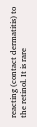reacting (contact dermatitis) to the retinol. It is rare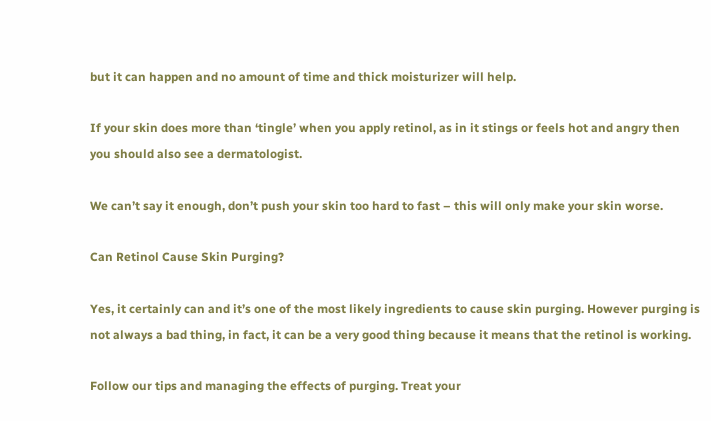but it can happen and no amount of time and thick moisturizer will help.

If your skin does more than ‘tingle’ when you apply retinol, as in it stings or feels hot and angry then you should also see a dermatologist.

We can’t say it enough, don’t push your skin too hard to fast – this will only make your skin worse.

Can Retinol Cause Skin Purging?

Yes, it certainly can and it’s one of the most likely ingredients to cause skin purging. However purging is not always a bad thing, in fact, it can be a very good thing because it means that the retinol is working.

Follow our tips and managing the effects of purging. Treat your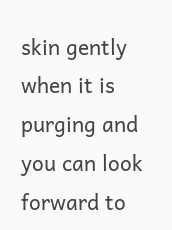skin gently when it is purging and you can look forward to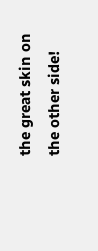the great skin on the other side!